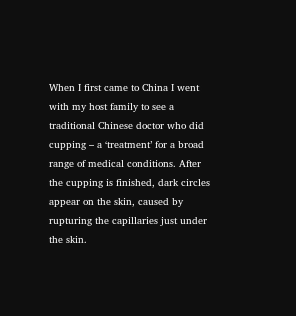When I first came to China I went with my host family to see a traditional Chinese doctor who did cupping – a ‘treatment’ for a broad range of medical conditions. After the cupping is finished, dark circles appear on the skin, caused by rupturing the capillaries just under the skin.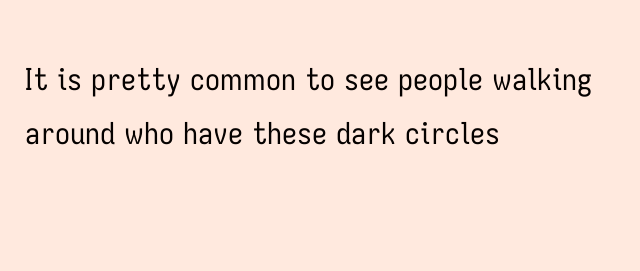It is pretty common to see people walking around who have these dark circles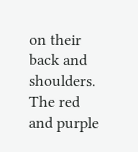on their back and shoulders. The red and purple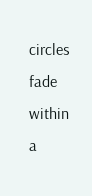circles fade within a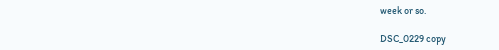week or so.

DSC_0229 copy